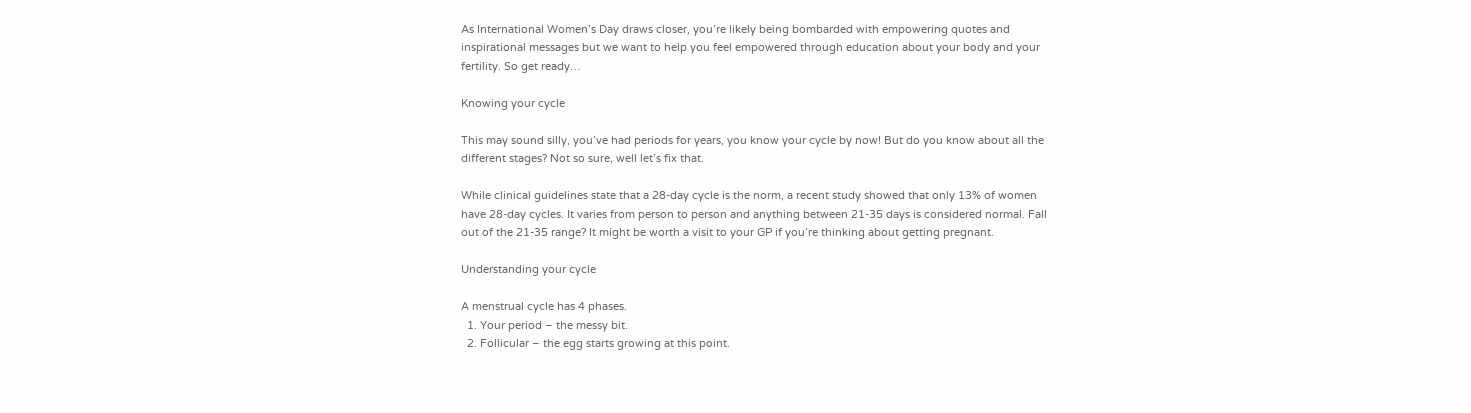As International Women’s Day draws closer, you’re likely being bombarded with empowering quotes and inspirational messages but we want to help you feel empowered through education about your body and your fertility. So get ready…

Knowing your cycle

This may sound silly, you’ve had periods for years, you know your cycle by now! But do you know about all the different stages? Not so sure, well let’s fix that.

While clinical guidelines state that a 28-day cycle is the norm, a recent study showed that only 13% of women have 28-day cycles. It varies from person to person and anything between 21-35 days is considered normal. Fall out of the 21-35 range? It might be worth a visit to your GP if you’re thinking about getting pregnant.

Understanding your cycle

A menstrual cycle has 4 phases.
  1. Your period – the messy bit.
  2. Follicular – the egg starts growing at this point.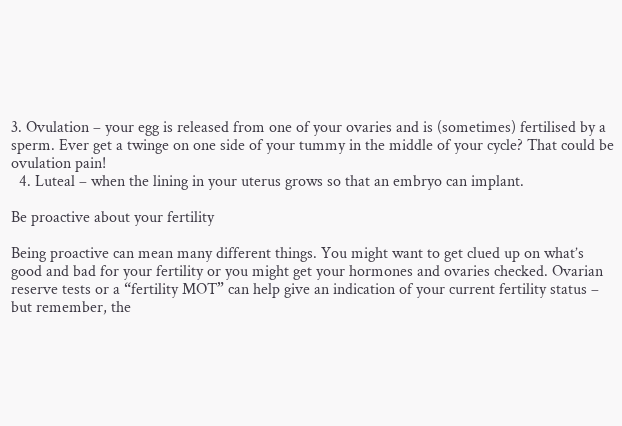3. Ovulation – your egg is released from one of your ovaries and is (sometimes) fertilised by a sperm. Ever get a twinge on one side of your tummy in the middle of your cycle? That could be ovulation pain!
  4. Luteal – when the lining in your uterus grows so that an embryo can implant.

Be proactive about your fertility

Being proactive can mean many different things. You might want to get clued up on what’s good and bad for your fertility or you might get your hormones and ovaries checked. Ovarian reserve tests or a “fertility MOT” can help give an indication of your current fertility status – but remember, the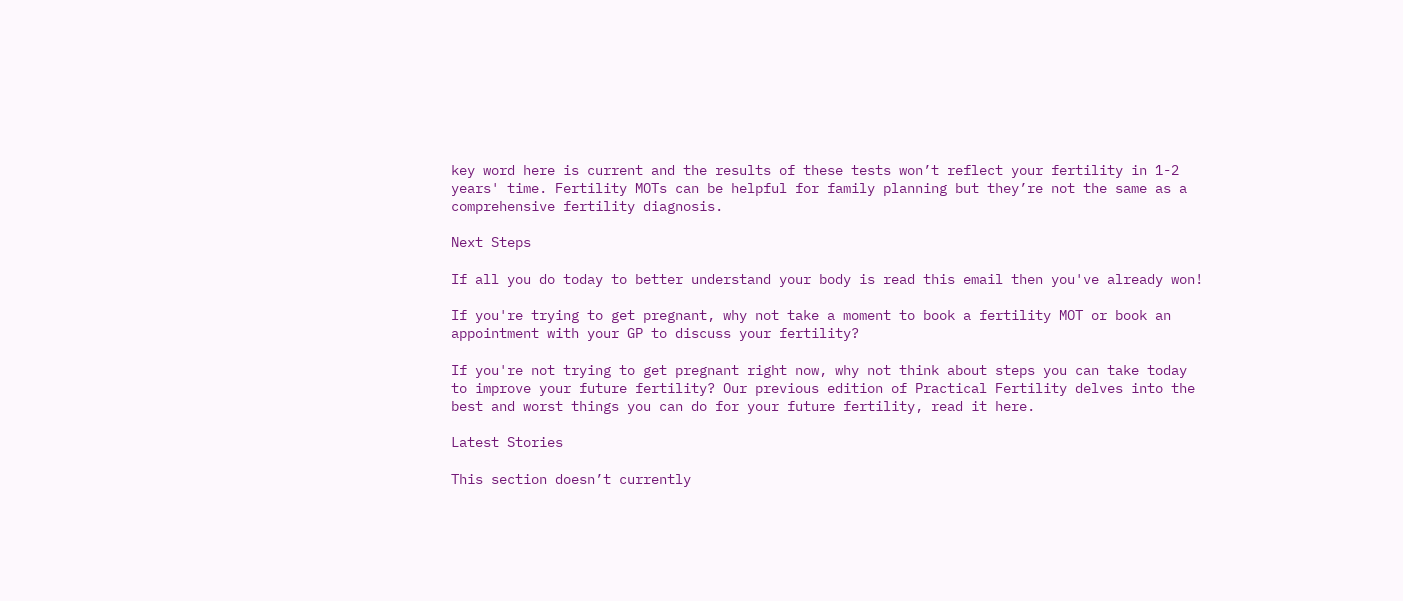key word here is current and the results of these tests won’t reflect your fertility in 1-2 years' time. Fertility MOTs can be helpful for family planning but they’re not the same as a comprehensive fertility diagnosis.

Next Steps

If all you do today to better understand your body is read this email then you've already won!

If you're trying to get pregnant, why not take a moment to book a fertility MOT or book an appointment with your GP to discuss your fertility?

If you're not trying to get pregnant right now, why not think about steps you can take today to improve your future fertility? Our previous edition of Practical Fertility delves into the best and worst things you can do for your future fertility, read it here.

Latest Stories

This section doesn’t currently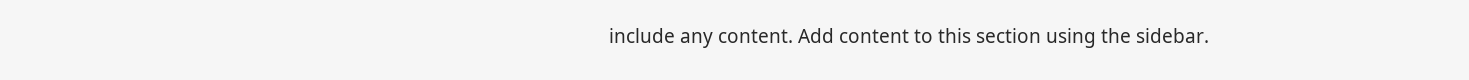include any content. Add content to this section using the sidebar.